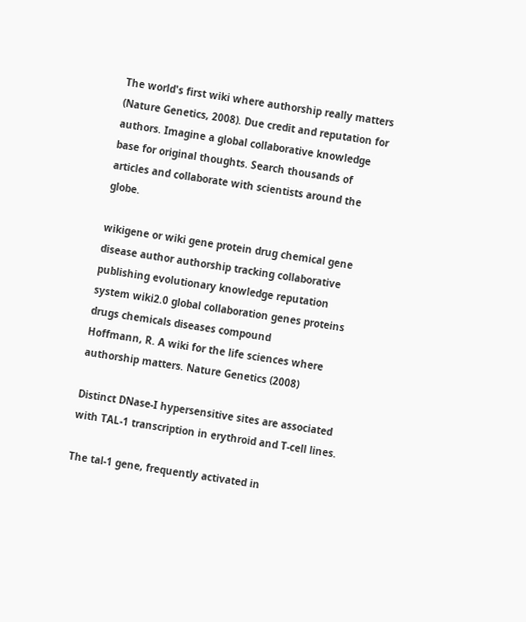The world's first wiki where authorship really matters (Nature Genetics, 2008). Due credit and reputation for authors. Imagine a global collaborative knowledge base for original thoughts. Search thousands of articles and collaborate with scientists around the globe.

wikigene or wiki gene protein drug chemical gene disease author authorship tracking collaborative publishing evolutionary knowledge reputation system wiki2.0 global collaboration genes proteins drugs chemicals diseases compound
Hoffmann, R. A wiki for the life sciences where authorship matters. Nature Genetics (2008)

Distinct DNase-I hypersensitive sites are associated with TAL-1 transcription in erythroid and T-cell lines.

The tal-1 gene, frequently activated in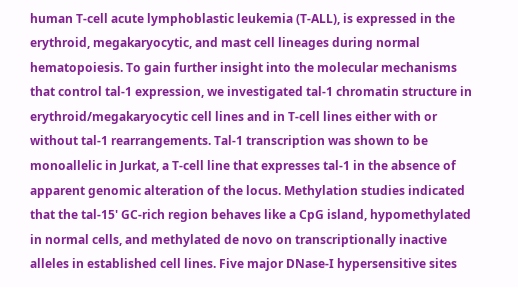human T-cell acute lymphoblastic leukemia (T-ALL), is expressed in the erythroid, megakaryocytic, and mast cell lineages during normal hematopoiesis. To gain further insight into the molecular mechanisms that control tal-1 expression, we investigated tal-1 chromatin structure in erythroid/megakaryocytic cell lines and in T-cell lines either with or without tal-1 rearrangements. Tal-1 transcription was shown to be monoallelic in Jurkat, a T-cell line that expresses tal-1 in the absence of apparent genomic alteration of the locus. Methylation studies indicated that the tal-15' GC-rich region behaves like a CpG island, hypomethylated in normal cells, and methylated de novo on transcriptionally inactive alleles in established cell lines. Five major DNase-I hypersensitive sites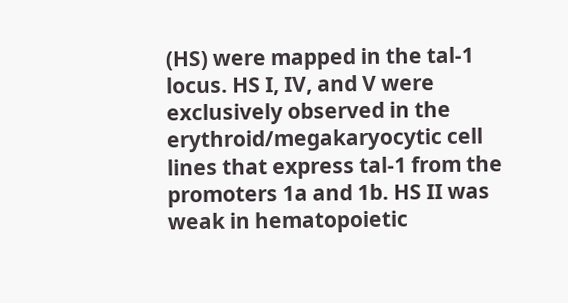(HS) were mapped in the tal-1 locus. HS I, IV, and V were exclusively observed in the erythroid/megakaryocytic cell lines that express tal-1 from the promoters 1a and 1b. HS II was weak in hematopoietic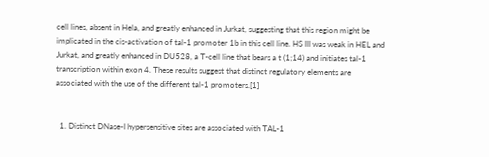cell lines, absent in Hela, and greatly enhanced in Jurkat, suggesting that this region might be implicated in the cis-activation of tal-1 promoter 1b in this cell line. HS III was weak in HEL and Jurkat, and greatly enhanced in DU528, a T-cell line that bears a t (1;14) and initiates tal-1 transcription within exon 4. These results suggest that distinct regulatory elements are associated with the use of the different tal-1 promoters.[1]


  1. Distinct DNase-I hypersensitive sites are associated with TAL-1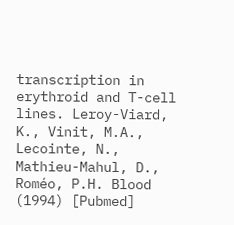transcription in erythroid and T-cell lines. Leroy-Viard, K., Vinit, M.A., Lecointe, N., Mathieu-Mahul, D., Roméo, P.H. Blood (1994) [Pubmed]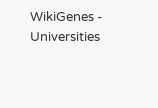WikiGenes - Universities